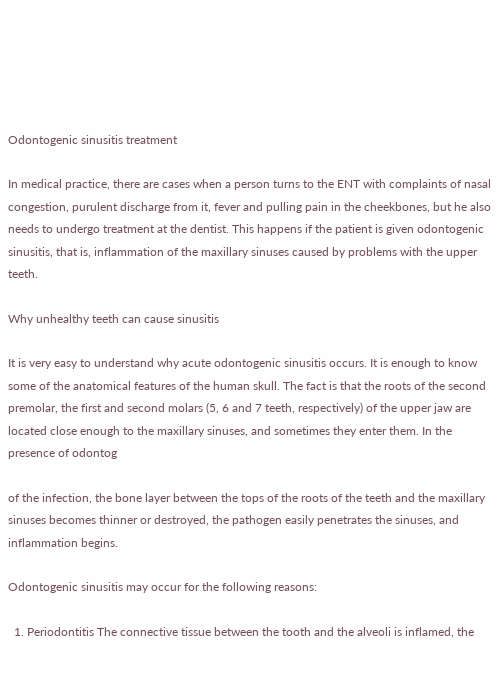Odontogenic sinusitis treatment

In medical practice, there are cases when a person turns to the ENT with complaints of nasal congestion, purulent discharge from it, fever and pulling pain in the cheekbones, but he also needs to undergo treatment at the dentist. This happens if the patient is given odontogenic sinusitis, that is, inflammation of the maxillary sinuses caused by problems with the upper teeth.

Why unhealthy teeth can cause sinusitis

It is very easy to understand why acute odontogenic sinusitis occurs. It is enough to know some of the anatomical features of the human skull. The fact is that the roots of the second premolar, the first and second molars (5, 6 and 7 teeth, respectively) of the upper jaw are located close enough to the maxillary sinuses, and sometimes they enter them. In the presence of odontog

of the infection, the bone layer between the tops of the roots of the teeth and the maxillary sinuses becomes thinner or destroyed, the pathogen easily penetrates the sinuses, and inflammation begins.

Odontogenic sinusitis may occur for the following reasons:

  1. Periodontitis The connective tissue between the tooth and the alveoli is inflamed, the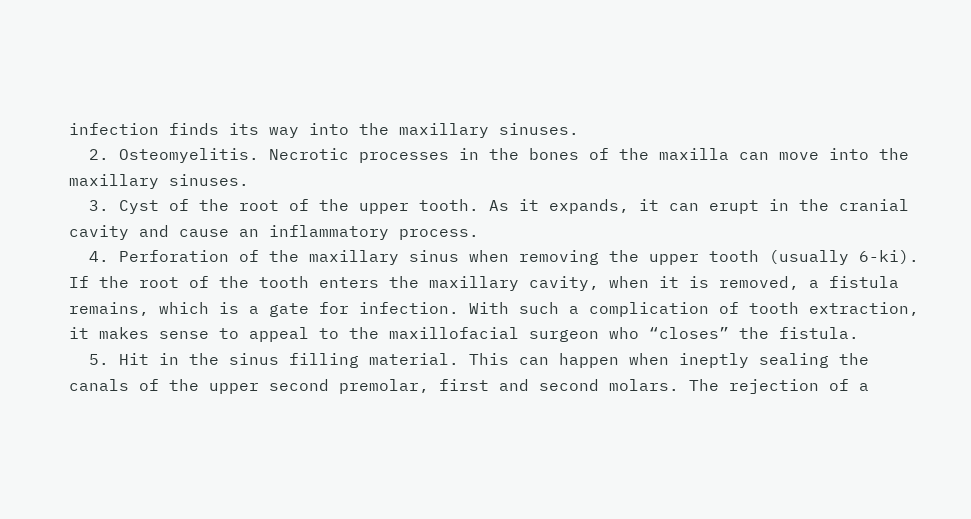infection finds its way into the maxillary sinuses.
  2. Osteomyelitis. Necrotic processes in the bones of the maxilla can move into the maxillary sinuses.
  3. Cyst of the root of the upper tooth. As it expands, it can erupt in the cranial cavity and cause an inflammatory process.
  4. Perforation of the maxillary sinus when removing the upper tooth (usually 6-ki). If the root of the tooth enters the maxillary cavity, when it is removed, a fistula remains, which is a gate for infection. With such a complication of tooth extraction, it makes sense to appeal to the maxillofacial surgeon who “closes” the fistula.
  5. Hit in the sinus filling material. This can happen when ineptly sealing the canals of the upper second premolar, first and second molars. The rejection of a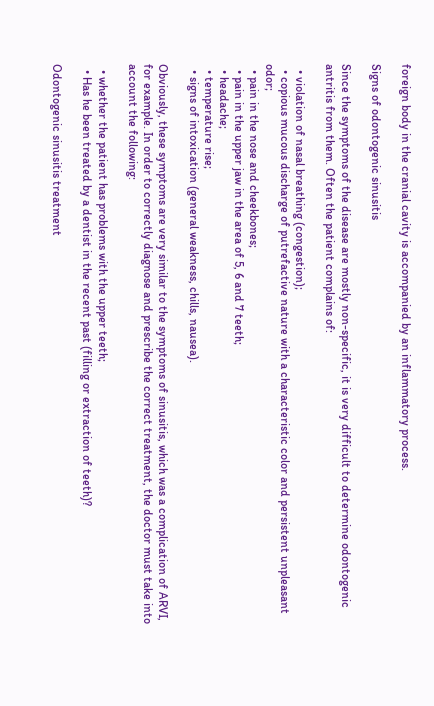foreign body in the cranial cavity is accompanied by an inflammatory process.

Signs of odontogenic sinusitis

Since the symptoms of the disease are mostly non-specific, it is very difficult to determine odontogenic antritis from them. Often the patient complains of:

  • violation of nasal breathing (congestion);
  • copious mucous discharge of putrefactive nature with a characteristic color and persistent unpleasant odor;
  • pain in the nose and cheekbones;
  • pain in the upper jaw in the area of 5, 6 and 7 teeth;
  • headache;
  • temperature rise;
  • signs of intoxication (general weakness, chills, nausea).

Obviously, these symptoms are very similar to the symptoms of sinusitis, which was a complication of ARVI, for example. In order to correctly diagnose and prescribe the correct treatment, the doctor must take into account the following:

  • whether the patient has problems with the upper teeth;
  • Has he been treated by a dentist in the recent past (filling or extraction of teeth)?

Odontogenic sinusitis treatment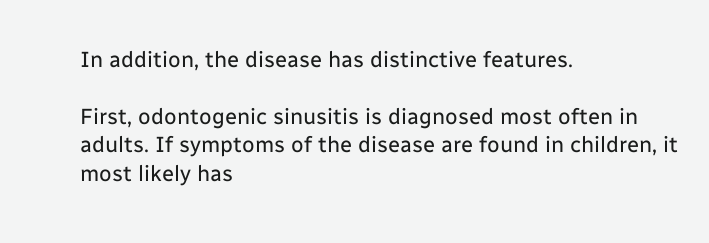In addition, the disease has distinctive features.

First, odontogenic sinusitis is diagnosed most often in adults. If symptoms of the disease are found in children, it most likely has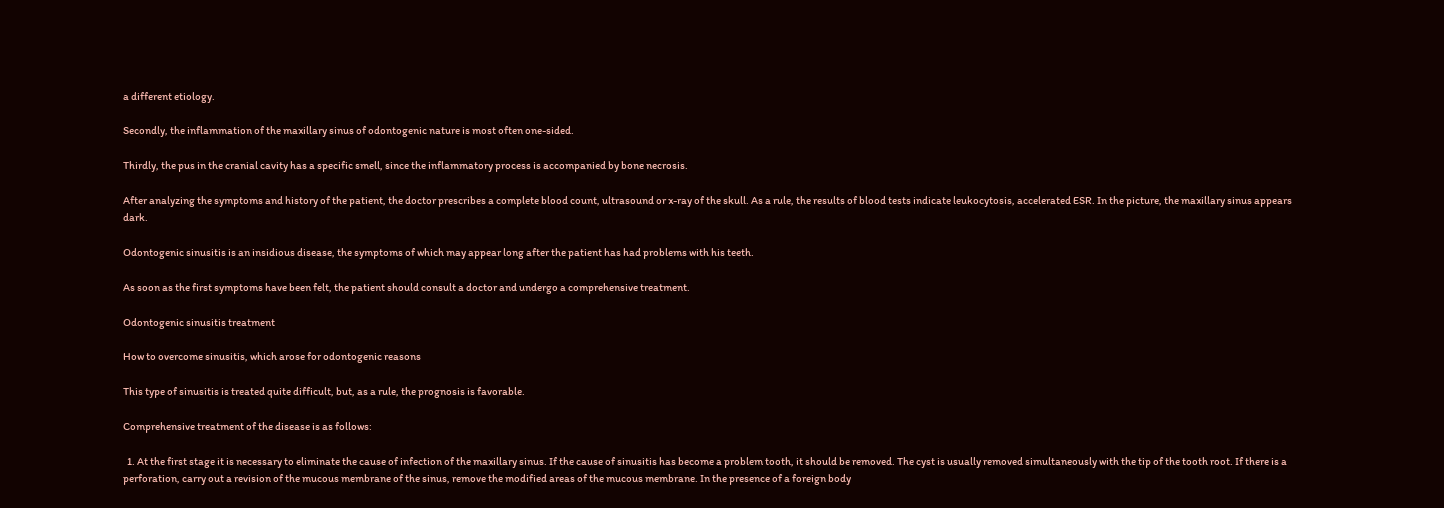a different etiology.

Secondly, the inflammation of the maxillary sinus of odontogenic nature is most often one-sided.

Thirdly, the pus in the cranial cavity has a specific smell, since the inflammatory process is accompanied by bone necrosis.

After analyzing the symptoms and history of the patient, the doctor prescribes a complete blood count, ultrasound or x-ray of the skull. As a rule, the results of blood tests indicate leukocytosis, accelerated ESR. In the picture, the maxillary sinus appears dark.

Odontogenic sinusitis is an insidious disease, the symptoms of which may appear long after the patient has had problems with his teeth.

As soon as the first symptoms have been felt, the patient should consult a doctor and undergo a comprehensive treatment.

Odontogenic sinusitis treatment

How to overcome sinusitis, which arose for odontogenic reasons

This type of sinusitis is treated quite difficult, but, as a rule, the prognosis is favorable.

Comprehensive treatment of the disease is as follows:

  1. At the first stage it is necessary to eliminate the cause of infection of the maxillary sinus. If the cause of sinusitis has become a problem tooth, it should be removed. The cyst is usually removed simultaneously with the tip of the tooth root. If there is a perforation, carry out a revision of the mucous membrane of the sinus, remove the modified areas of the mucous membrane. In the presence of a foreign body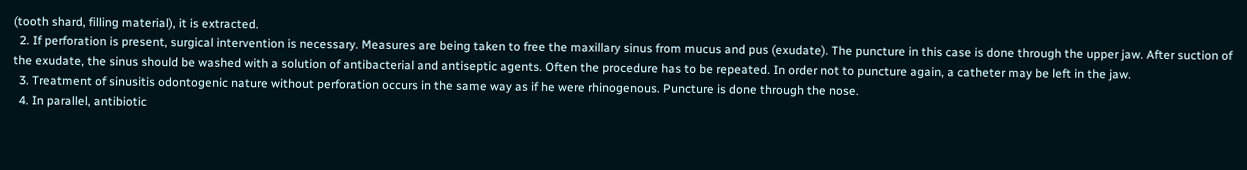(tooth shard, filling material), it is extracted.
  2. If perforation is present, surgical intervention is necessary. Measures are being taken to free the maxillary sinus from mucus and pus (exudate). The puncture in this case is done through the upper jaw. After suction of the exudate, the sinus should be washed with a solution of antibacterial and antiseptic agents. Often the procedure has to be repeated. In order not to puncture again, a catheter may be left in the jaw.
  3. Treatment of sinusitis odontogenic nature without perforation occurs in the same way as if he were rhinogenous. Puncture is done through the nose.
  4. In parallel, antibiotic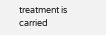treatment is carried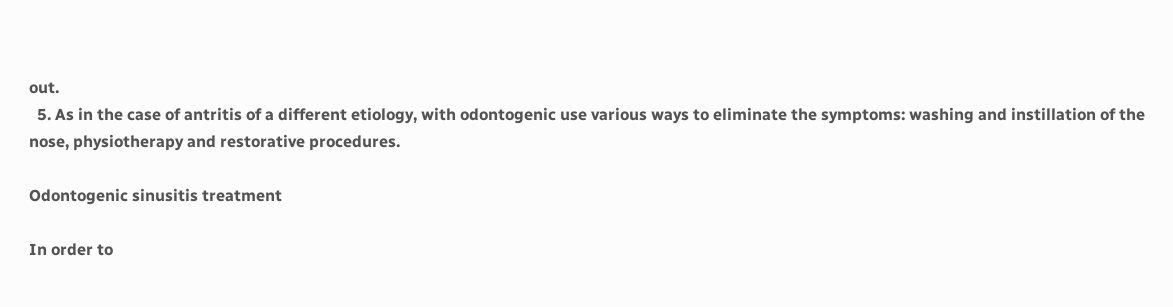out.
  5. As in the case of antritis of a different etiology, with odontogenic use various ways to eliminate the symptoms: washing and instillation of the nose, physiotherapy and restorative procedures.

Odontogenic sinusitis treatment

In order to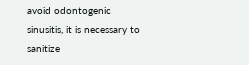avoid odontogenic sinusitis, it is necessary to sanitize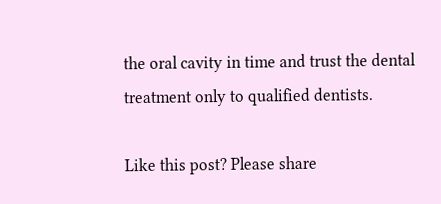the oral cavity in time and trust the dental treatment only to qualified dentists.

Like this post? Please share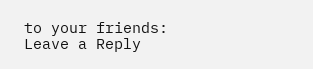to your friends:
Leave a Reply